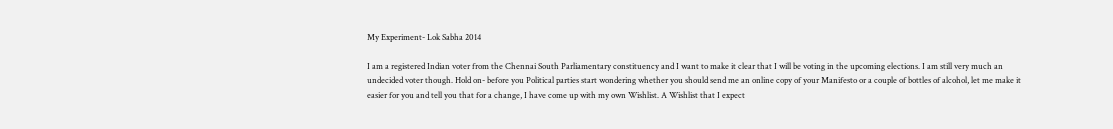My Experiment- Lok Sabha 2014

I am a registered Indian voter from the Chennai South Parliamentary constituency and I want to make it clear that I will be voting in the upcoming elections. I am still very much an undecided voter though. Hold on- before you Political parties start wondering whether you should send me an online copy of your Manifesto or a couple of bottles of alcohol, let me make it easier for you and tell you that for a change, I have come up with my own Wishlist. A Wishlist that I expect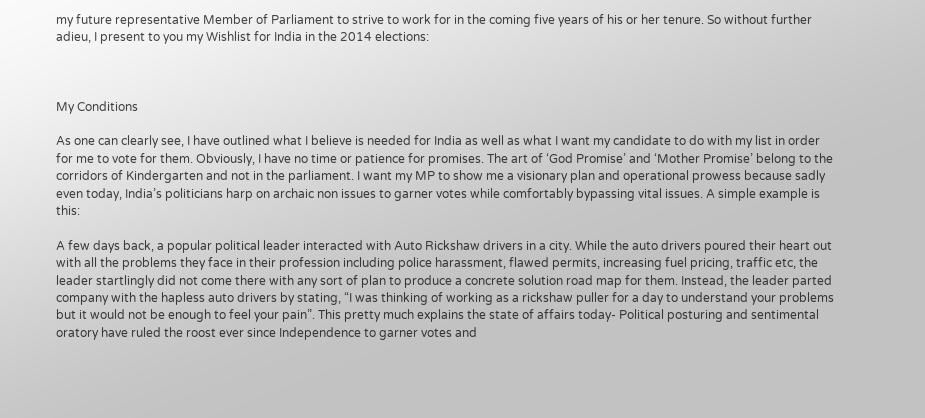my future representative Member of Parliament to strive to work for in the coming five years of his or her tenure. So without further adieu, I present to you my Wishlist for India in the 2014 elections:



My Conditions

As one can clearly see, I have outlined what I believe is needed for India as well as what I want my candidate to do with my list in order for me to vote for them. Obviously, I have no time or patience for promises. The art of ‘God Promise’ and ‘Mother Promise’ belong to the corridors of Kindergarten and not in the parliament. I want my MP to show me a visionary plan and operational prowess because sadly even today, India’s politicians harp on archaic non issues to garner votes while comfortably bypassing vital issues. A simple example is this:

A few days back, a popular political leader interacted with Auto Rickshaw drivers in a city. While the auto drivers poured their heart out with all the problems they face in their profession including police harassment, flawed permits, increasing fuel pricing, traffic etc, the leader startlingly did not come there with any sort of plan to produce a concrete solution road map for them. Instead, the leader parted company with the hapless auto drivers by stating, “I was thinking of working as a rickshaw puller for a day to understand your problems but it would not be enough to feel your pain”. This pretty much explains the state of affairs today- Political posturing and sentimental oratory have ruled the roost ever since Independence to garner votes and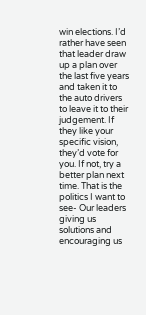win elections. I’d rather have seen that leader draw up a plan over the last five years and taken it to the auto drivers to leave it to their judgement. If they like your specific vision, they’d vote for you. If not, try a better plan next time. That is the politics I want to see- Our leaders giving us solutions and encouraging us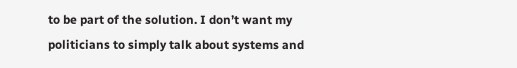to be part of the solution. I don’t want my politicians to simply talk about systems and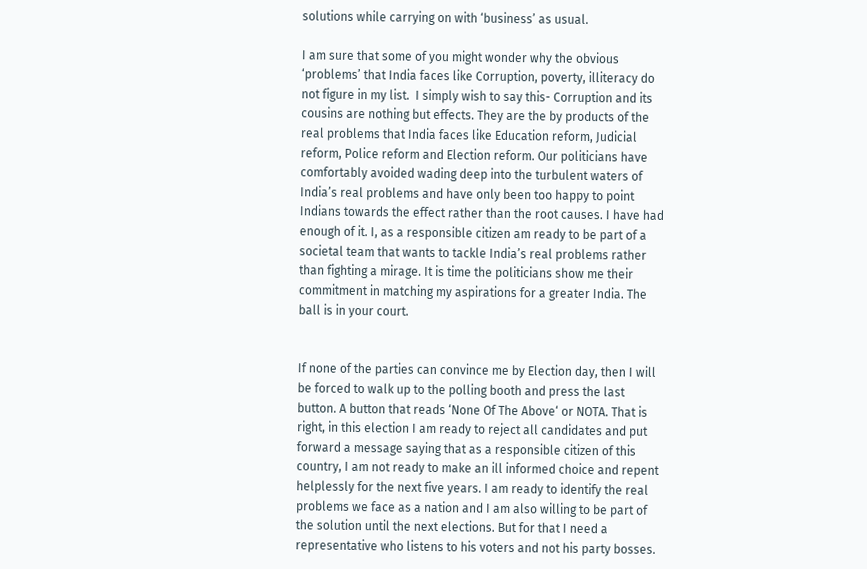solutions while carrying on with ‘business’ as usual.

I am sure that some of you might wonder why the obvious ‘problems’ that India faces like Corruption, poverty, illiteracy do not figure in my list.  I simply wish to say this- Corruption and its cousins are nothing but effects. They are the by products of the real problems that India faces like Education reform, Judicial reform, Police reform and Election reform. Our politicians have comfortably avoided wading deep into the turbulent waters of India’s real problems and have only been too happy to point Indians towards the effect rather than the root causes. I have had enough of it. I, as a responsible citizen am ready to be part of a societal team that wants to tackle India’s real problems rather than fighting a mirage. It is time the politicians show me their commitment in matching my aspirations for a greater India. The ball is in your court.


If none of the parties can convince me by Election day, then I will be forced to walk up to the polling booth and press the last button. A button that reads ‘None Of The Above‘ or NOTA. That is right, in this election I am ready to reject all candidates and put forward a message saying that as a responsible citizen of this country, I am not ready to make an ill informed choice and repent helplessly for the next five years. I am ready to identify the real problems we face as a nation and I am also willing to be part of the solution until the next elections. But for that I need a representative who listens to his voters and not his party bosses.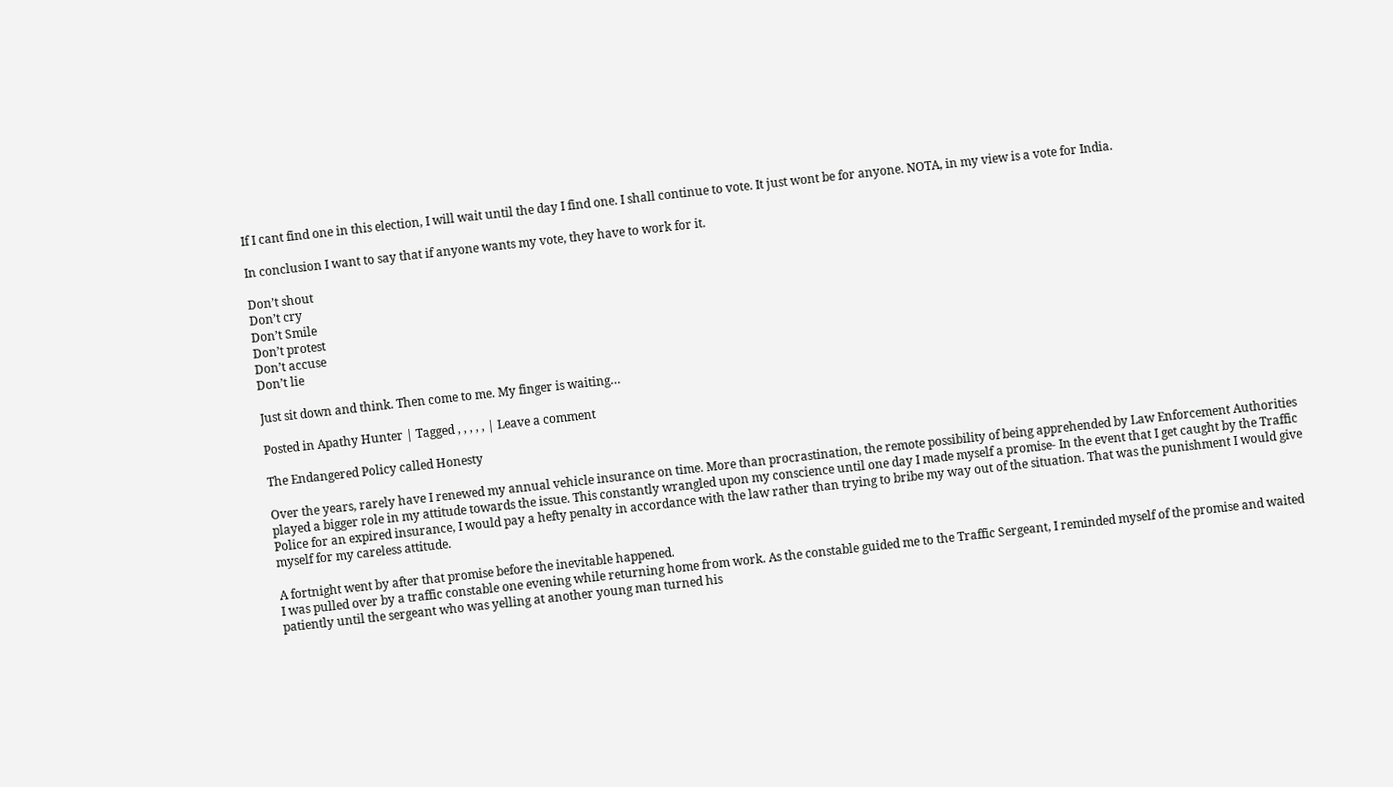If I cant find one in this election, I will wait until the day I find one. I shall continue to vote. It just wont be for anyone. NOTA, in my view is a vote for India.

In conclusion I want to say that if anyone wants my vote, they have to work for it.

Don’t shout
Don’t cry
Don’t Smile
Don’t protest
Don’t accuse
Don’t lie

Just sit down and think. Then come to me. My finger is waiting…

Posted in Apathy Hunter | Tagged , , , , , | Leave a comment

The Endangered Policy called Honesty

Over the years, rarely have I renewed my annual vehicle insurance on time. More than procrastination, the remote possibility of being apprehended by Law Enforcement Authorities played a bigger role in my attitude towards the issue. This constantly wrangled upon my conscience until one day I made myself a promise- In the event that I get caught by the Traffic Police for an expired insurance, I would pay a hefty penalty in accordance with the law rather than trying to bribe my way out of the situation. That was the punishment I would give myself for my careless attitude.

A fortnight went by after that promise before the inevitable happened.
I was pulled over by a traffic constable one evening while returning home from work. As the constable guided me to the Traffic Sergeant, I reminded myself of the promise and waited patiently until the sergeant who was yelling at another young man turned his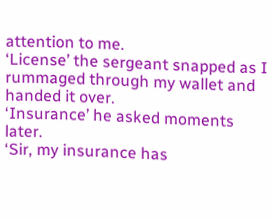attention to me.
‘License’ the sergeant snapped as I rummaged through my wallet and handed it over.
‘Insurance’ he asked moments later.
‘Sir, my insurance has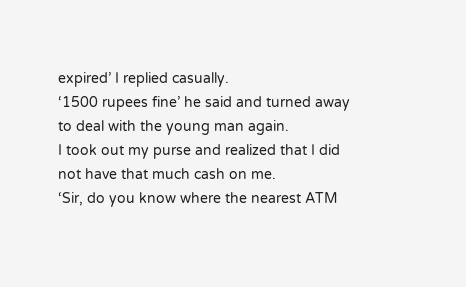expired’ I replied casually.
‘1500 rupees fine’ he said and turned away to deal with the young man again.
I took out my purse and realized that I did not have that much cash on me.
‘Sir, do you know where the nearest ATM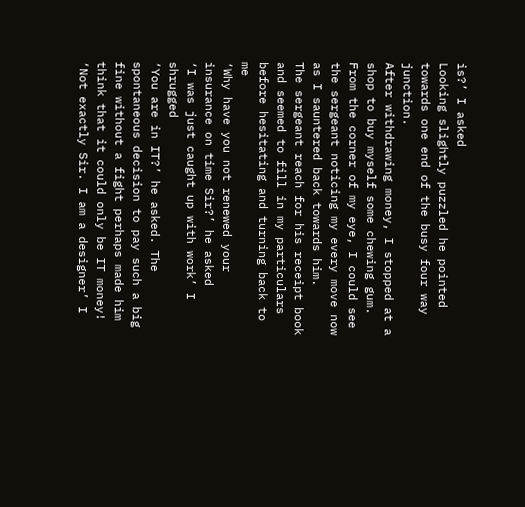is?’ I asked
Looking slightly puzzled he pointed towards one end of the busy four way junction.
After withdrawing money, I stopped at a shop to buy myself some chewing gum. From the corner of my eye, I could see the sergeant noticing my every move now as I sauntered back towards him.
The sergeant reach for his receipt book and seemed to fill in my particulars before hesitating and turning back to me
‘Why have you not renewed your insurance on time Sir?’ he asked
‘I was just caught up with work’ I shrugged
‘You are in IT?’ he asked. The spontaneous decision to pay such a big fine without a fight perhaps made him think that it could only be IT money!
‘Not exactly Sir. I am a designer’ I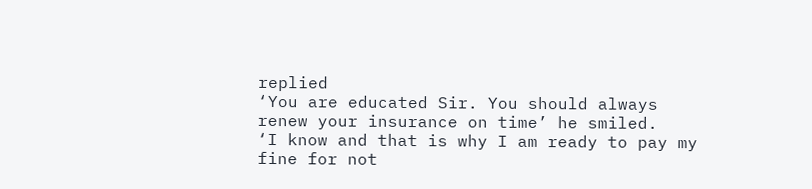replied
‘You are educated Sir. You should always renew your insurance on time’ he smiled.
‘I know and that is why I am ready to pay my fine for not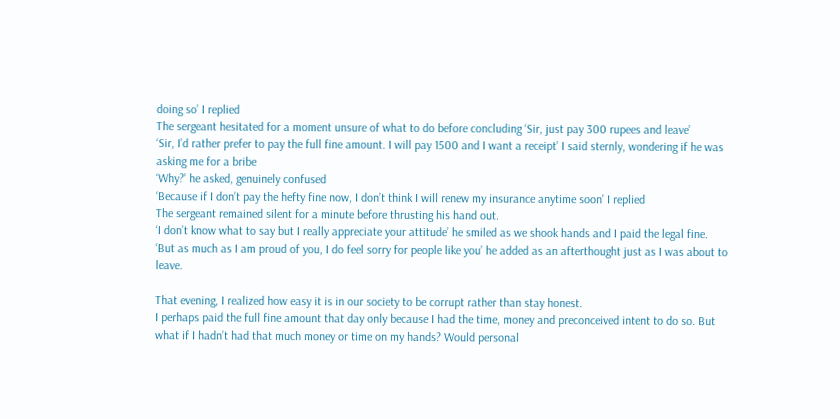doing so’ I replied
The sergeant hesitated for a moment unsure of what to do before concluding ‘Sir, just pay 300 rupees and leave’
‘Sir, I’d rather prefer to pay the full fine amount. I will pay 1500 and I want a receipt’ I said sternly, wondering if he was asking me for a bribe
‘Why?’ he asked, genuinely confused
‘Because if I don’t pay the hefty fine now, I don’t think I will renew my insurance anytime soon’ I replied
The sergeant remained silent for a minute before thrusting his hand out.
‘I don’t know what to say but I really appreciate your attitude’ he smiled as we shook hands and I paid the legal fine.
‘But as much as I am proud of you, I do feel sorry for people like you’ he added as an afterthought just as I was about to leave.

That evening, I realized how easy it is in our society to be corrupt rather than stay honest.
I perhaps paid the full fine amount that day only because I had the time, money and preconceived intent to do so. But what if I hadn’t had that much money or time on my hands? Would personal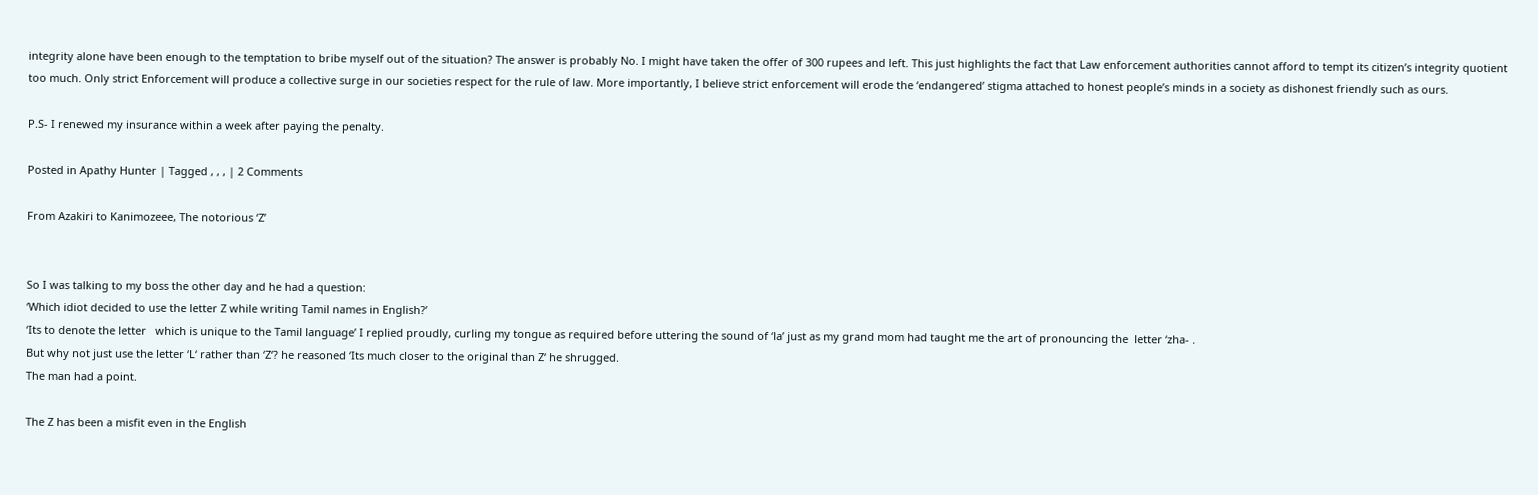integrity alone have been enough to the temptation to bribe myself out of the situation? The answer is probably No. I might have taken the offer of 300 rupees and left. This just highlights the fact that Law enforcement authorities cannot afford to tempt its citizen’s integrity quotient too much. Only strict Enforcement will produce a collective surge in our societies respect for the rule of law. More importantly, I believe strict enforcement will erode the ‘endangered’ stigma attached to honest people’s minds in a society as dishonest friendly such as ours.

P.S- I renewed my insurance within a week after paying the penalty.

Posted in Apathy Hunter | Tagged , , , | 2 Comments

From Azakiri to Kanimozeee, The notorious ‘Z’


So I was talking to my boss the other day and he had a question:
‘Which idiot decided to use the letter Z while writing Tamil names in English?’
‘Its to denote the letter   which is unique to the Tamil language’ I replied proudly, curling my tongue as required before uttering the sound of ‘la’ just as my grand mom had taught me the art of pronouncing the  letter ‘zha- .
But why not just use the letter ‘L‘ rather than ‘Z‘? he reasoned ‘Its much closer to the original than Z‘ he shrugged.
The man had a point.

The Z has been a misfit even in the English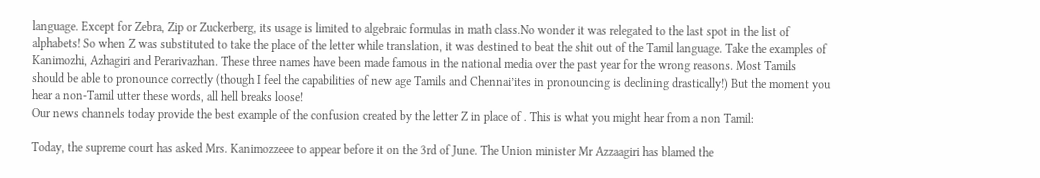language. Except for Zebra, Zip or Zuckerberg, its usage is limited to algebraic formulas in math class.No wonder it was relegated to the last spot in the list of alphabets! So when Z was substituted to take the place of the letter while translation, it was destined to beat the shit out of the Tamil language. Take the examples of Kanimozhi, Azhagiri and Perarivazhan. These three names have been made famous in the national media over the past year for the wrong reasons. Most Tamils should be able to pronounce correctly (though I feel the capabilities of new age Tamils and Chennai’ites in pronouncing is declining drastically!) But the moment you hear a non-Tamil utter these words, all hell breaks loose!
Our news channels today provide the best example of the confusion created by the letter Z in place of . This is what you might hear from a non Tamil:

Today, the supreme court has asked Mrs. Kanimozzeee to appear before it on the 3rd of June. The Union minister Mr Azzaagiri has blamed the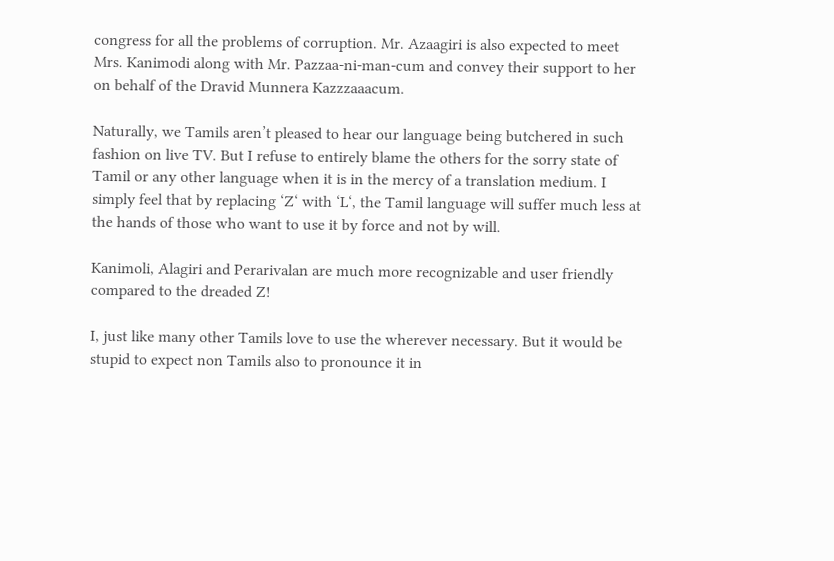congress for all the problems of corruption. Mr. Azaagiri is also expected to meet Mrs. Kanimodi along with Mr. Pazzaa-ni-man-cum and convey their support to her on behalf of the Dravid Munnera Kazzzaaacum.

Naturally, we Tamils aren’t pleased to hear our language being butchered in such fashion on live TV. But I refuse to entirely blame the others for the sorry state of Tamil or any other language when it is in the mercy of a translation medium. I simply feel that by replacing ‘Z‘ with ‘L‘, the Tamil language will suffer much less at the hands of those who want to use it by force and not by will.

Kanimoli, Alagiri and Perarivalan are much more recognizable and user friendly compared to the dreaded Z!

I, just like many other Tamils love to use the wherever necessary. But it would be stupid to expect non Tamils also to pronounce it in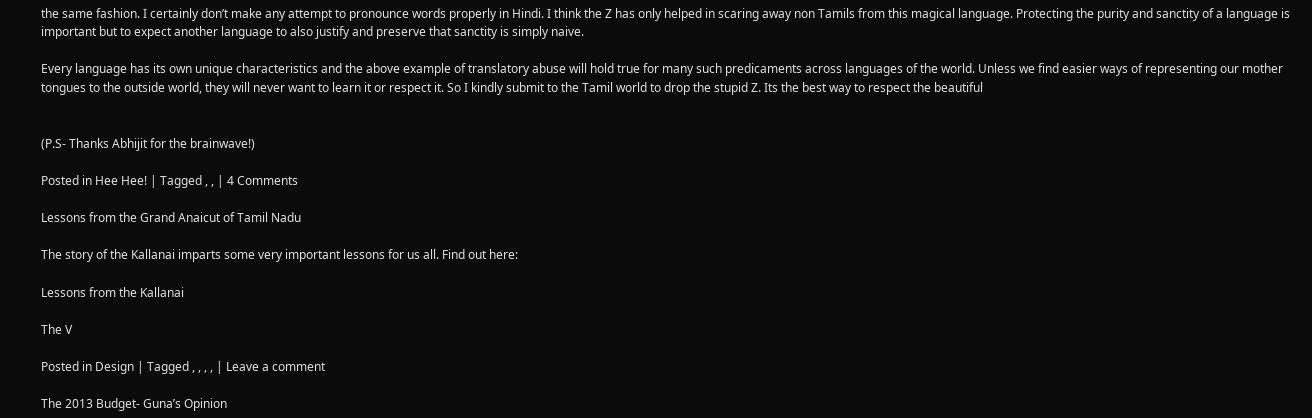the same fashion. I certainly don’t make any attempt to pronounce words properly in Hindi. I think the Z has only helped in scaring away non Tamils from this magical language. Protecting the purity and sanctity of a language is important but to expect another language to also justify and preserve that sanctity is simply naive.

Every language has its own unique characteristics and the above example of translatory abuse will hold true for many such predicaments across languages of the world. Unless we find easier ways of representing our mother tongues to the outside world, they will never want to learn it or respect it. So I kindly submit to the Tamil world to drop the stupid Z. Its the best way to respect the beautiful


(P.S- Thanks Abhijit for the brainwave!)

Posted in Hee Hee! | Tagged , , | 4 Comments

Lessons from the Grand Anaicut of Tamil Nadu

The story of the Kallanai imparts some very important lessons for us all. Find out here:

Lessons from the Kallanai

The V

Posted in Design | Tagged , , , , | Leave a comment

The 2013 Budget- Guna’s Opinion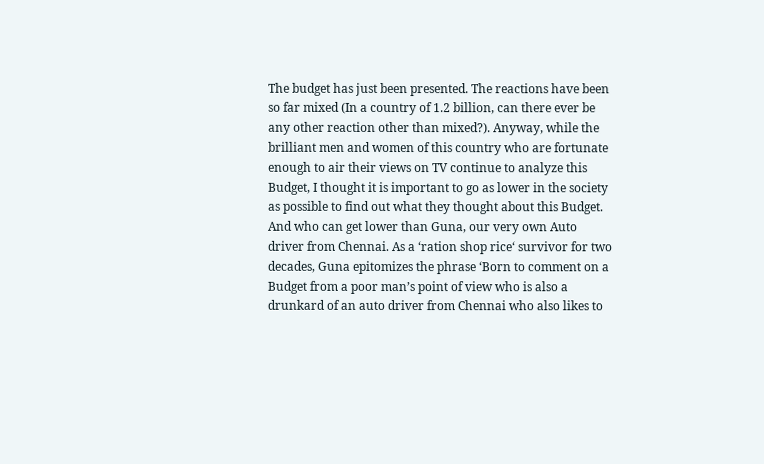The budget has just been presented. The reactions have been so far mixed (In a country of 1.2 billion, can there ever be any other reaction other than mixed?). Anyway, while the brilliant men and women of this country who are fortunate enough to air their views on TV continue to analyze this Budget, I thought it is important to go as lower in the society as possible to find out what they thought about this Budget. And who can get lower than Guna, our very own Auto driver from Chennai. As a ‘ration shop rice‘ survivor for two decades, Guna epitomizes the phrase ‘Born to comment on a Budget from a poor man’s point of view who is also a drunkard of an auto driver from Chennai who also likes to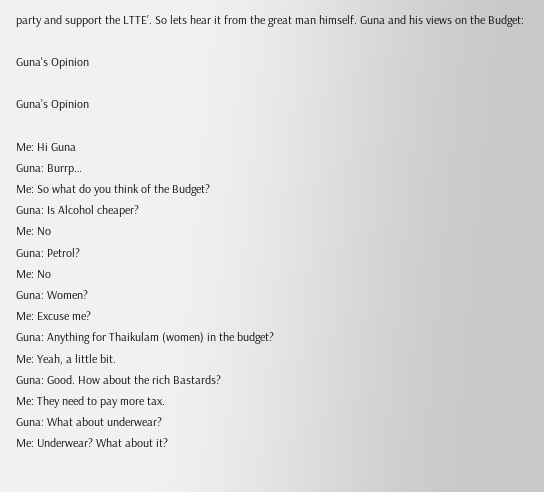party and support the LTTE’. So lets hear it from the great man himself. Guna and his views on the Budget:

Guna's Opinion

Guna’s Opinion

Me: Hi Guna
Guna: Burrp…
Me: So what do you think of the Budget?
Guna: Is Alcohol cheaper?
Me: No
Guna: Petrol?
Me: No
Guna: Women?
Me: Excuse me?
Guna: Anything for Thaikulam (women) in the budget?
Me: Yeah, a little bit.
Guna: Good. How about the rich Bastards?
Me: They need to pay more tax.
Guna: What about underwear?
Me: Underwear? What about it?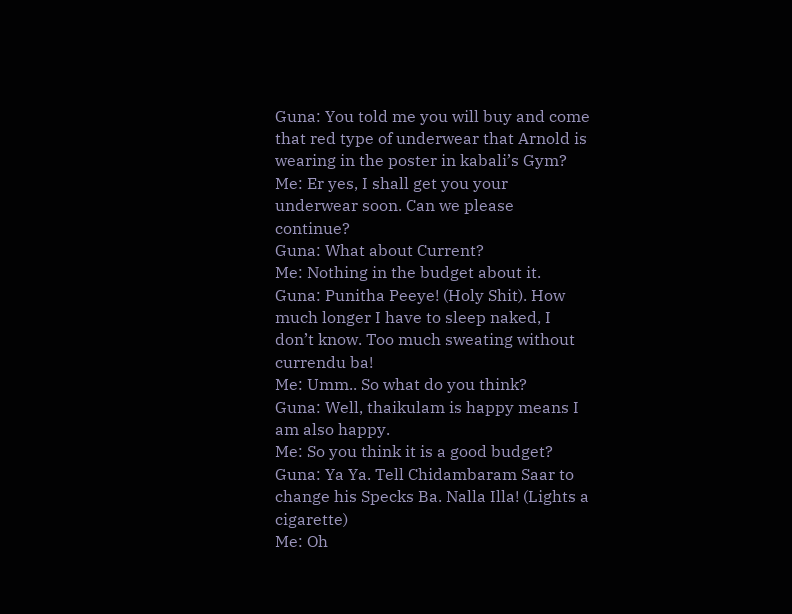Guna: You told me you will buy and come that red type of underwear that Arnold is wearing in the poster in kabali’s Gym?
Me: Er yes, I shall get you your underwear soon. Can we please continue?
Guna: What about Current?
Me: Nothing in the budget about it.
Guna: Punitha Peeye! (Holy Shit). How much longer I have to sleep naked, I don’t know. Too much sweating without currendu ba!
Me: Umm.. So what do you think?
Guna: Well, thaikulam is happy means I am also happy.
Me: So you think it is a good budget?
Guna: Ya Ya. Tell Chidambaram Saar to change his Specks Ba. Nalla Illa! (Lights a cigarette)
Me: Oh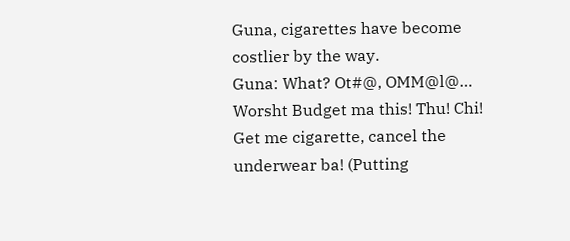Guna, cigarettes have become costlier by the way.
Guna: What? Ot#@, OMM@l@… Worsht Budget ma this! Thu! Chi! Get me cigarette, cancel the underwear ba! (Putting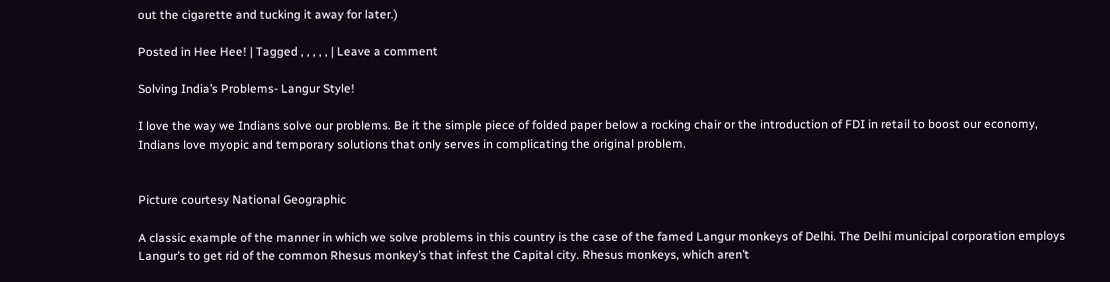out the cigarette and tucking it away for later.)

Posted in Hee Hee! | Tagged , , , , , | Leave a comment

Solving India’s Problems- Langur Style!

I love the way we Indians solve our problems. Be it the simple piece of folded paper below a rocking chair or the introduction of FDI in retail to boost our economy, Indians love myopic and temporary solutions that only serves in complicating the original problem.


Picture courtesy National Geographic

A classic example of the manner in which we solve problems in this country is the case of the famed Langur monkeys of Delhi. The Delhi municipal corporation employs Langur’s to get rid of the common Rhesus monkey’s that infest the Capital city. Rhesus monkeys, which aren’t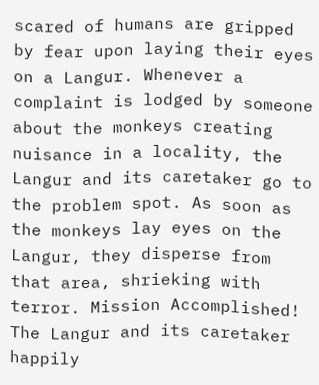scared of humans are gripped by fear upon laying their eyes on a Langur. Whenever a complaint is lodged by someone about the monkeys creating nuisance in a locality, the Langur and its caretaker go to the problem spot. As soon as the monkeys lay eyes on the Langur, they disperse from that area, shrieking with terror. Mission Accomplished! The Langur and its caretaker happily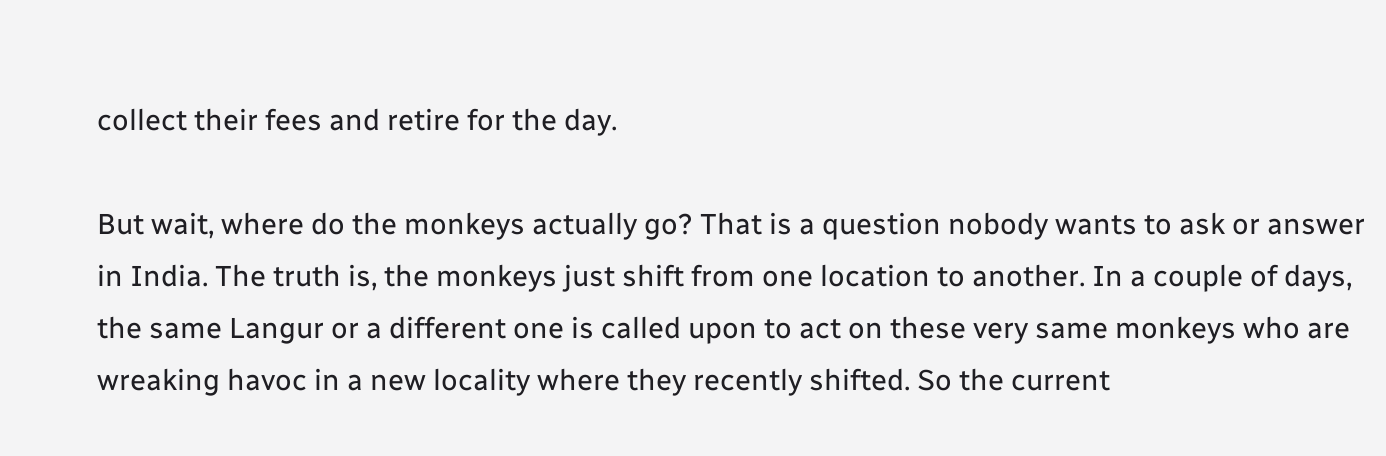collect their fees and retire for the day.

But wait, where do the monkeys actually go? That is a question nobody wants to ask or answer in India. The truth is, the monkeys just shift from one location to another. In a couple of days, the same Langur or a different one is called upon to act on these very same monkeys who are wreaking havoc in a new locality where they recently shifted. So the current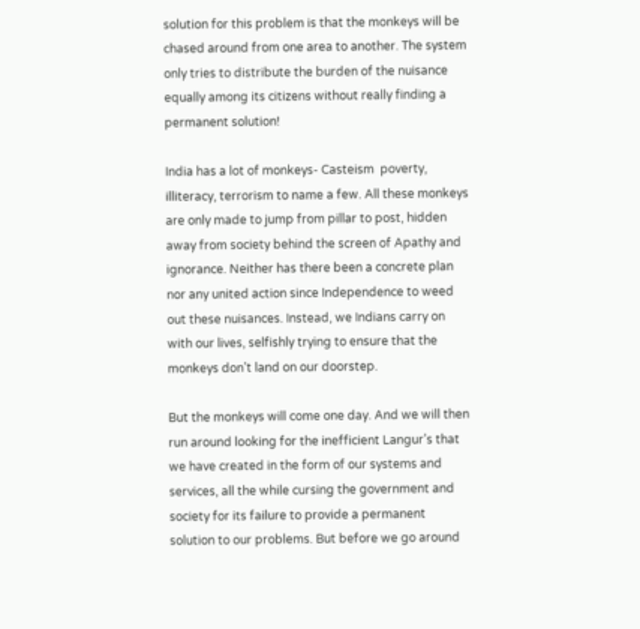solution for this problem is that the monkeys will be chased around from one area to another. The system only tries to distribute the burden of the nuisance equally among its citizens without really finding a permanent solution!

India has a lot of monkeys- Casteism  poverty, illiteracy, terrorism to name a few. All these monkeys are only made to jump from pillar to post, hidden away from society behind the screen of Apathy and ignorance. Neither has there been a concrete plan nor any united action since Independence to weed out these nuisances. Instead, we Indians carry on with our lives, selfishly trying to ensure that the monkeys don’t land on our doorstep.

But the monkeys will come one day. And we will then run around looking for the inefficient Langur’s that we have created in the form of our systems and services, all the while cursing the government and society for its failure to provide a permanent solution to our problems. But before we go around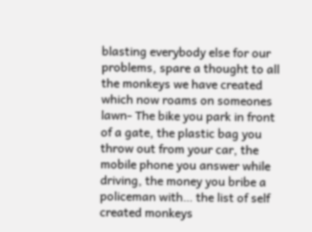blasting everybody else for our problems, spare a thought to all the monkeys we have created which now roams on someones lawn- The bike you park in front of a gate, the plastic bag you throw out from your car, the mobile phone you answer while driving, the money you bribe a policeman with… the list of self created monkeys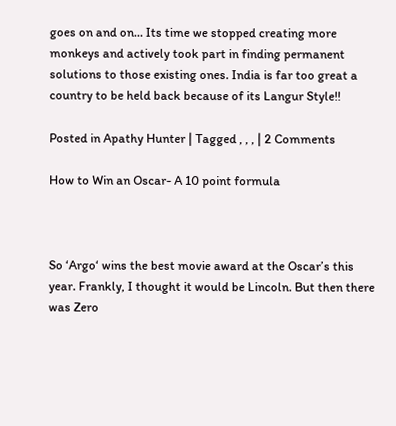goes on and on… Its time we stopped creating more monkeys and actively took part in finding permanent solutions to those existing ones. India is far too great a country to be held back because of its Langur Style!!

Posted in Apathy Hunter | Tagged , , , | 2 Comments

How to Win an Oscar- A 10 point formula



So ‘Argo‘ wins the best movie award at the Oscar’s this year. Frankly, I thought it would be Lincoln. But then there was Zero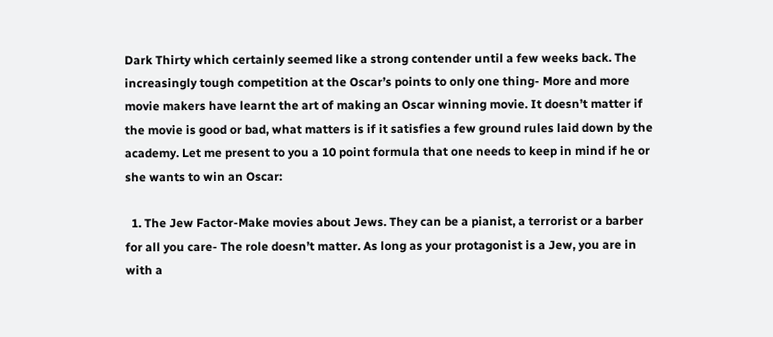Dark Thirty which certainly seemed like a strong contender until a few weeks back. The increasingly tough competition at the Oscar’s points to only one thing- More and more movie makers have learnt the art of making an Oscar winning movie. It doesn’t matter if the movie is good or bad, what matters is if it satisfies a few ground rules laid down by the academy. Let me present to you a 10 point formula that one needs to keep in mind if he or she wants to win an Oscar:

  1. The Jew Factor-Make movies about Jews. They can be a pianist, a terrorist or a barber for all you care- The role doesn’t matter. As long as your protagonist is a Jew, you are in with a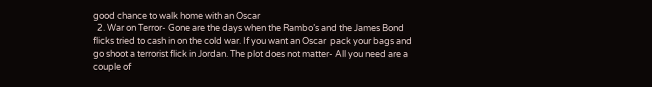good chance to walk home with an Oscar
  2. War on Terror- Gone are the days when the Rambo’s and the James Bond flicks tried to cash in on the cold war. If you want an Oscar  pack your bags and go shoot a terrorist flick in Jordan. The plot does not matter- All you need are a couple of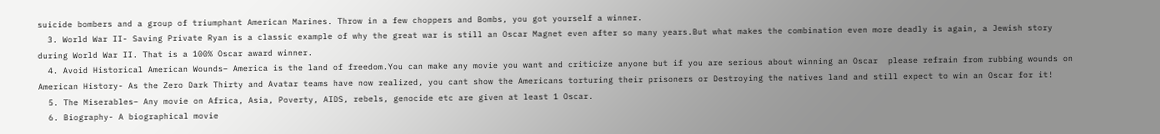suicide bombers and a group of triumphant American Marines. Throw in a few choppers and Bombs, you got yourself a winner.
  3. World War II- Saving Private Ryan is a classic example of why the great war is still an Oscar Magnet even after so many years.But what makes the combination even more deadly is again, a Jewish story during World War II. That is a 100% Oscar award winner.
  4. Avoid Historical American Wounds– America is the land of freedom.You can make any movie you want and criticize anyone but if you are serious about winning an Oscar  please refrain from rubbing wounds on American History- As the Zero Dark Thirty and Avatar teams have now realized, you cant show the Americans torturing their prisoners or Destroying the natives land and still expect to win an Oscar for it!
  5. The Miserables– Any movie on Africa, Asia, Poverty, AIDS, rebels, genocide etc are given at least 1 Oscar.
  6. Biography- A biographical movie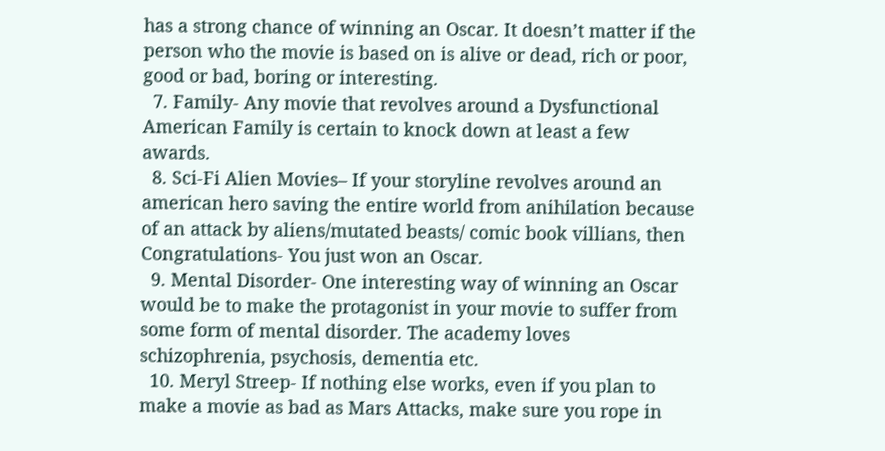has a strong chance of winning an Oscar. It doesn’t matter if the person who the movie is based on is alive or dead, rich or poor, good or bad, boring or interesting.
  7. Family- Any movie that revolves around a Dysfunctional American Family is certain to knock down at least a few awards.
  8. Sci-Fi Alien Movies– If your storyline revolves around an american hero saving the entire world from anihilation because of an attack by aliens/mutated beasts/ comic book villians, then  Congratulations- You just won an Oscar.
  9. Mental Disorder- One interesting way of winning an Oscar would be to make the protagonist in your movie to suffer from some form of mental disorder. The academy loves schizophrenia, psychosis, dementia etc.
  10. Meryl Streep- If nothing else works, even if you plan to make a movie as bad as Mars Attacks, make sure you rope in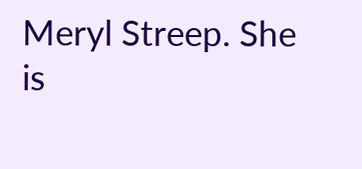Meryl Streep. She is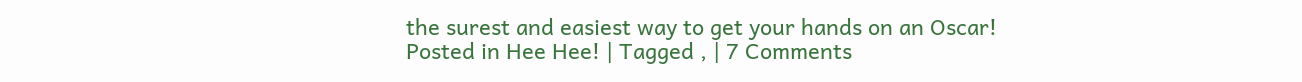the surest and easiest way to get your hands on an Oscar!
Posted in Hee Hee! | Tagged , | 7 Comments